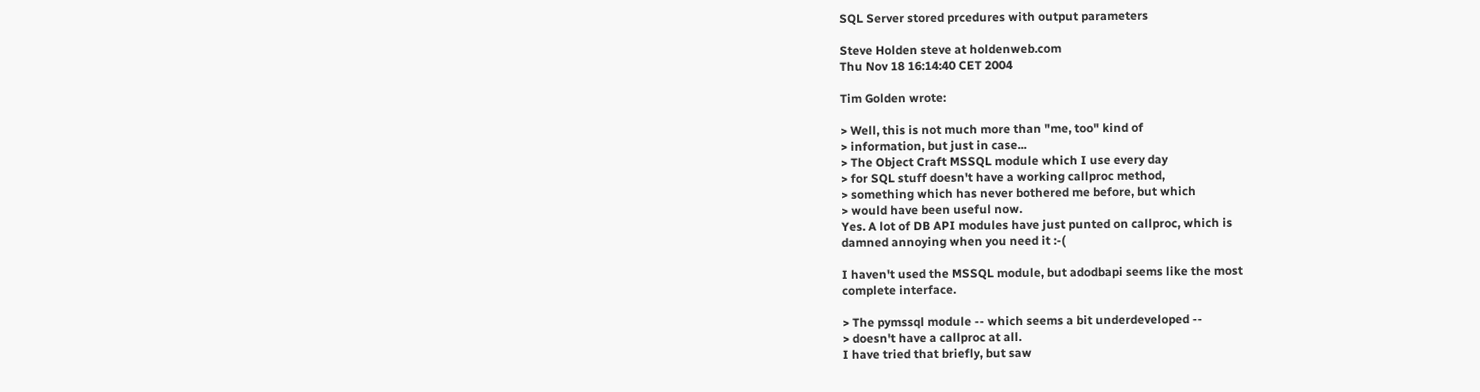SQL Server stored prcedures with output parameters

Steve Holden steve at holdenweb.com
Thu Nov 18 16:14:40 CET 2004

Tim Golden wrote:

> Well, this is not much more than "me, too" kind of
> information, but just in case...
> The Object Craft MSSQL module which I use every day
> for SQL stuff doesn't have a working callproc method,
> something which has never bothered me before, but which
> would have been useful now.
Yes. A lot of DB API modules have just punted on callproc, which is
damned annoying when you need it :-(

I haven't used the MSSQL module, but adodbapi seems like the most
complete interface.

> The pymssql module -- which seems a bit underdeveloped --
> doesn't have a callproc at all.
I have tried that briefly, but saw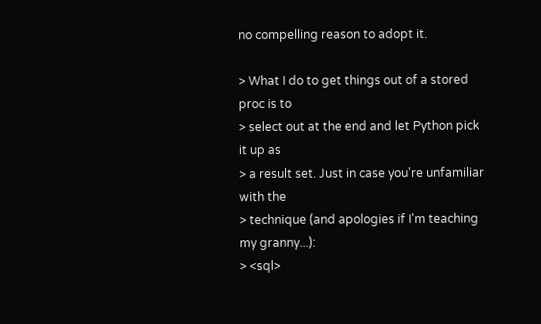no compelling reason to adopt it.

> What I do to get things out of a stored proc is to
> select out at the end and let Python pick it up as
> a result set. Just in case you're unfamiliar with the
> technique (and apologies if I'm teaching my granny...):
> <sql>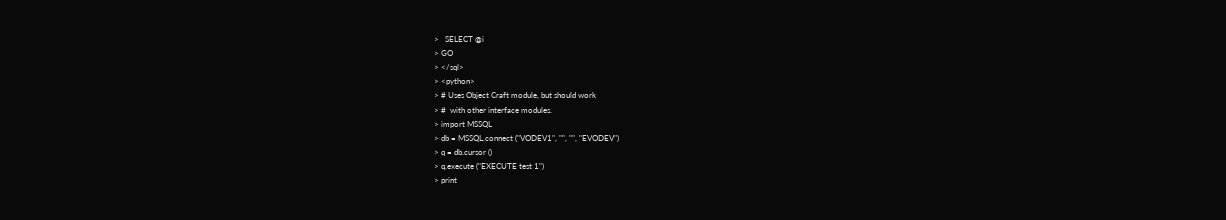>   SELECT @i
> GO
> </sql>
> <python>
> # Uses Object Craft module, but should work
> #  with other interface modules.
> import MSSQL
> db = MSSQL.connect ("VODEV1", "", "", "EVODEV")
> q = db.cursor ()
> q.execute ("EXECUTE test 1")
> print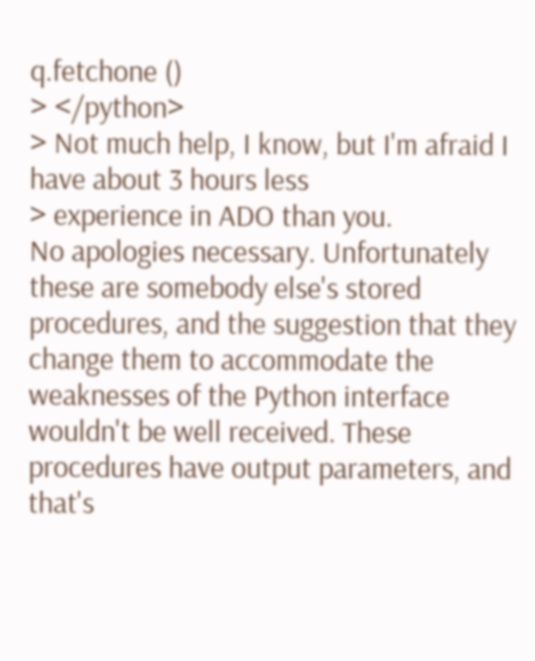q.fetchone ()
> </python>
> Not much help, I know, but I'm afraid I have about 3 hours less
> experience in ADO than you.
No apologies necessary. Unfortunately these are somebody else's stored
procedures, and the suggestion that they change them to accommodate the
weaknesses of the Python interface wouldn't be well received. These
procedures have output parameters, and that's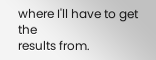where I'll have to get the
results from.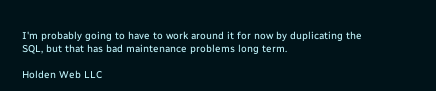I'm probably going to have to work around it for now by duplicating the
SQL, but that has bad maintenance problems long term.

Holden Web LLC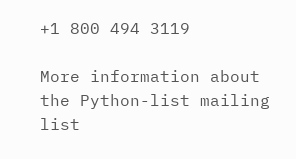+1 800 494 3119

More information about the Python-list mailing list